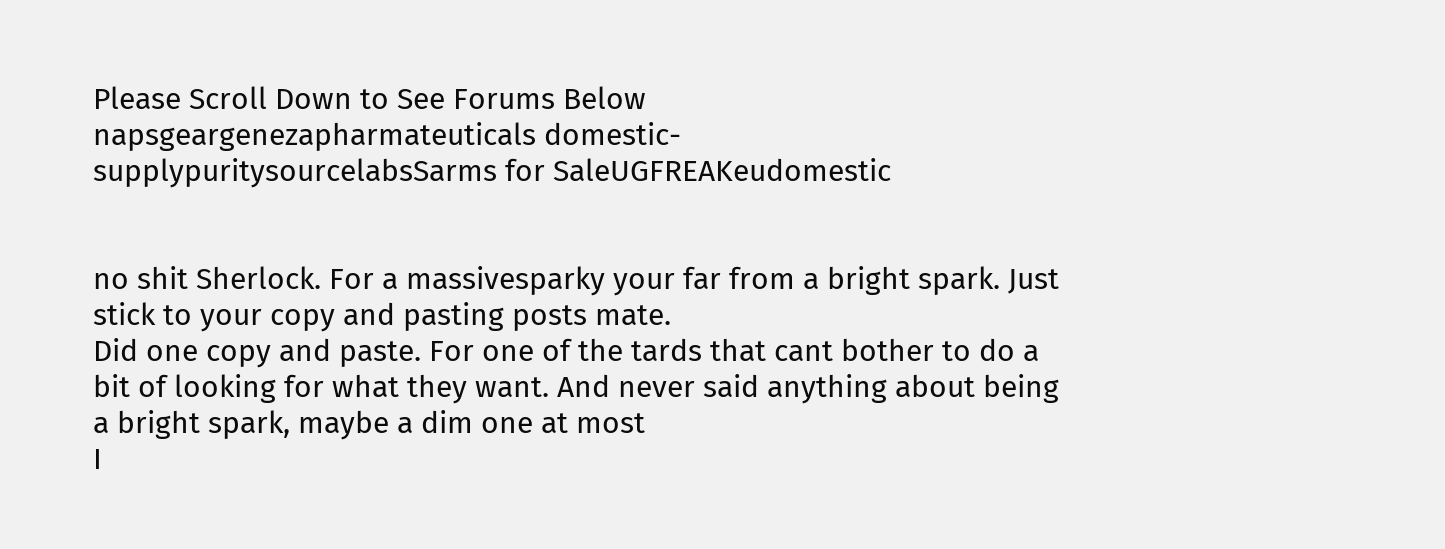Please Scroll Down to See Forums Below
napsgeargenezapharmateuticals domestic-supplypuritysourcelabsSarms for SaleUGFREAKeudomestic


no shit Sherlock. For a massivesparky your far from a bright spark. Just stick to your copy and pasting posts mate.
Did one copy and paste. For one of the tards that cant bother to do a bit of looking for what they want. And never said anything about being a bright spark, maybe a dim one at most
I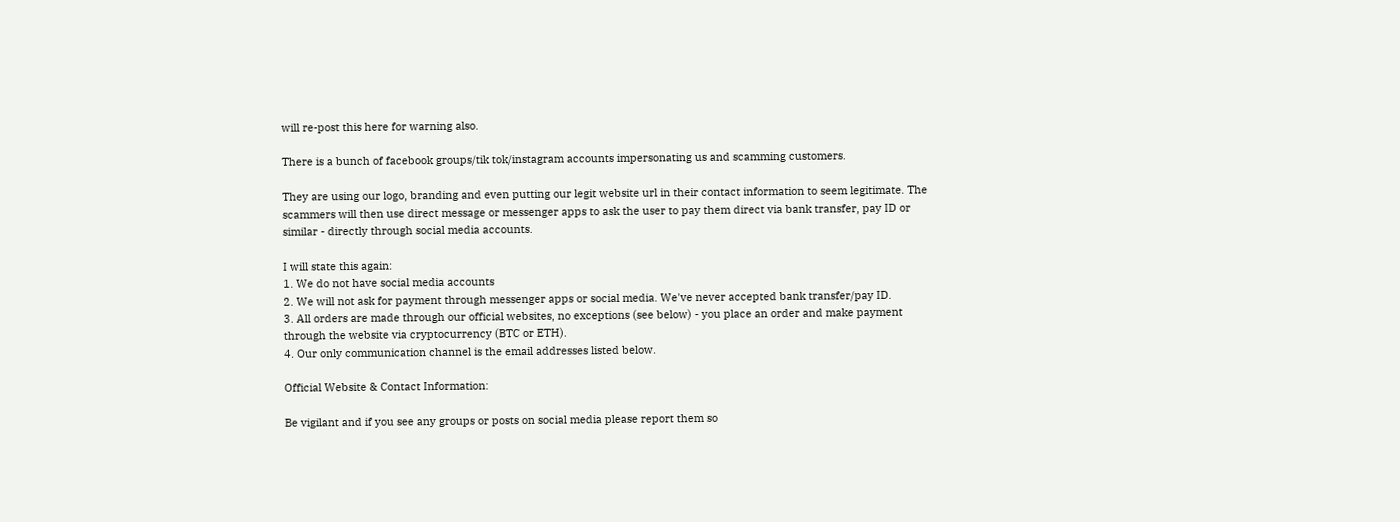will re-post this here for warning also.

There is a bunch of facebook groups/tik tok/instagram accounts impersonating us and scamming customers.

They are using our logo, branding and even putting our legit website url in their contact information to seem legitimate. The scammers will then use direct message or messenger apps to ask the user to pay them direct via bank transfer, pay ID or similar - directly through social media accounts.

I will state this again:
1. We do not have social media accounts
2. We will not ask for payment through messenger apps or social media. We've never accepted bank transfer/pay ID.
3. All orders are made through our official websites, no exceptions (see below) - you place an order and make payment through the website via cryptocurrency (BTC or ETH).
4. Our only communication channel is the email addresses listed below.

Official Website & Contact Information:

Be vigilant and if you see any groups or posts on social media please report them so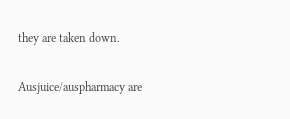they are taken down.

Ausjuice/auspharmacy are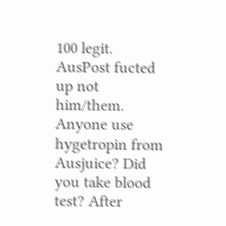100 legit. AusPost fucted up not him/them.
Anyone use hygetropin from Ausjuice? Did you take blood test? After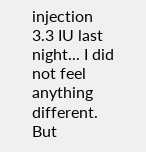injection 3.3 IU last night... I did not feel anything different. But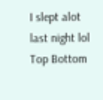I slept alot last night lol
Top Bottom